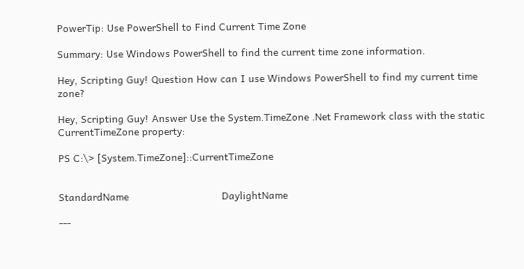PowerTip: Use PowerShell to Find Current Time Zone

Summary: Use Windows PowerShell to find the current time zone information.

Hey, Scripting Guy! Question How can I use Windows PowerShell to find my current time zone?

Hey, Scripting Guy! Answer Use the System.TimeZone .Net Framework class with the static CurrentTimeZone property:

PS C:\> [System.TimeZone]::CurrentTimeZone


StandardName                               DaylightName

---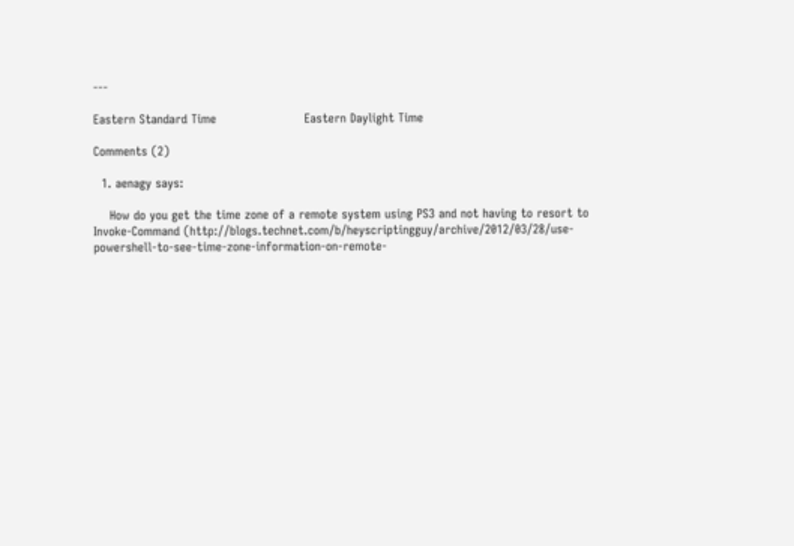---

Eastern Standard Time                      Eastern Daylight Time

Comments (2)

  1. aenagy says:

    How do you get the time zone of a remote system using PS3 and not having to resort to Invoke-Command (http://blogs.technet.com/b/heyscriptingguy/archive/2012/03/28/use-powershell-to-see-time-zone-information-on-remote-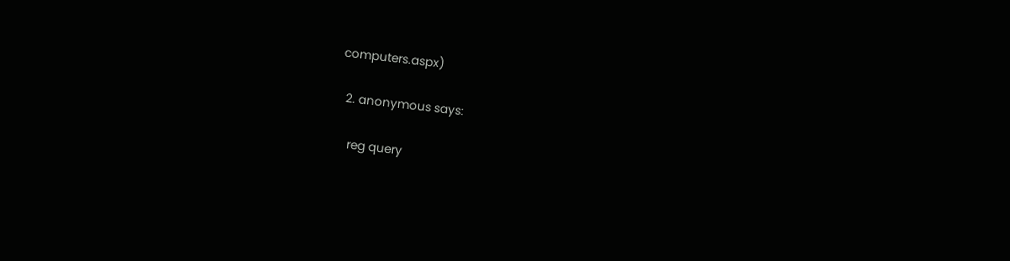computers.aspx)

  2. anonymous says:

    reg query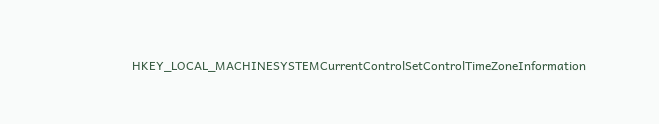HKEY_LOCAL_MACHINESYSTEMCurrentControlSetControlTimeZoneInformation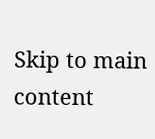Skip to main content